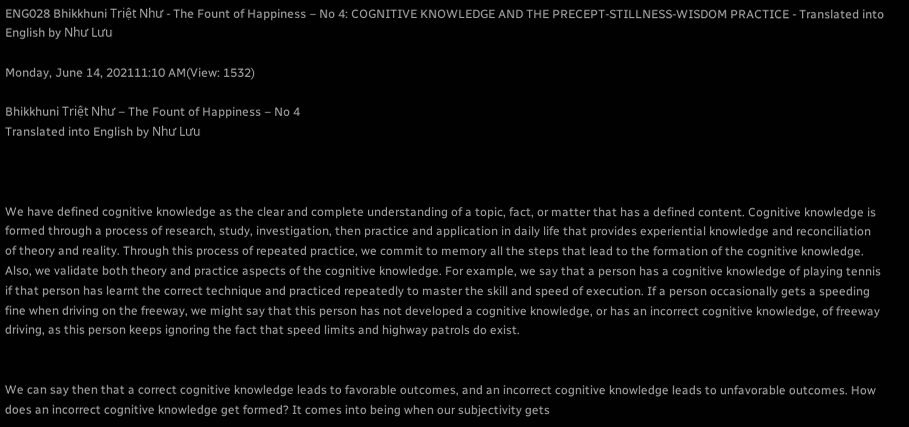ENG028 Bhikkhuni Triệt Như - The Fount of Happiness – No 4: COGNITIVE KNOWLEDGE AND THE PRECEPT-STILLNESS-WISDOM PRACTICE - Translated into English by Như Lưu

Monday, June 14, 202111:10 AM(View: 1532)

Bhikkhuni Triệt Như – The Fount of Happiness – No 4
Translated into English by Như Lưu



We have defined cognitive knowledge as the clear and complete understanding of a topic, fact, or matter that has a defined content. Cognitive knowledge is formed through a process of research, study, investigation, then practice and application in daily life that provides experiential knowledge and reconciliation of theory and reality. Through this process of repeated practice, we commit to memory all the steps that lead to the formation of the cognitive knowledge. Also, we validate both theory and practice aspects of the cognitive knowledge. For example, we say that a person has a cognitive knowledge of playing tennis if that person has learnt the correct technique and practiced repeatedly to master the skill and speed of execution. If a person occasionally gets a speeding fine when driving on the freeway, we might say that this person has not developed a cognitive knowledge, or has an incorrect cognitive knowledge, of freeway driving, as this person keeps ignoring the fact that speed limits and highway patrols do exist.


We can say then that a correct cognitive knowledge leads to favorable outcomes, and an incorrect cognitive knowledge leads to unfavorable outcomes. How does an incorrect cognitive knowledge get formed? It comes into being when our subjectivity gets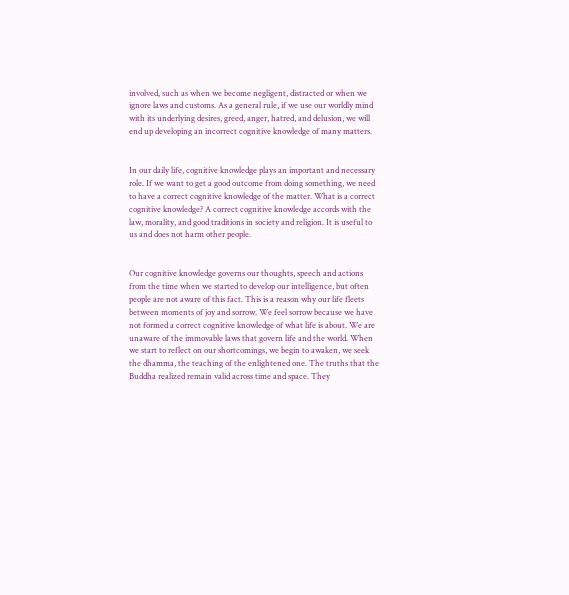involved, such as when we become negligent, distracted or when we ignore laws and customs. As a general rule, if we use our worldly mind with its underlying desires, greed, anger, hatred, and delusion, we will end up developing an incorrect cognitive knowledge of many matters.


In our daily life, cognitive knowledge plays an important and necessary role. If we want to get a good outcome from doing something, we need to have a correct cognitive knowledge of the matter. What is a correct cognitive knowledge? A correct cognitive knowledge accords with the law, morality, and good traditions in society and religion. It is useful to us and does not harm other people.


Our cognitive knowledge governs our thoughts, speech and actions from the time when we started to develop our intelligence, but often people are not aware of this fact. This is a reason why our life fleets between moments of joy and sorrow. We feel sorrow because we have not formed a correct cognitive knowledge of what life is about. We are unaware of the immovable laws that govern life and the world. When we start to reflect on our shortcomings, we begin to awaken, we seek the dhamma, the teaching of the enlightened one. The truths that the Buddha realized remain valid across time and space. They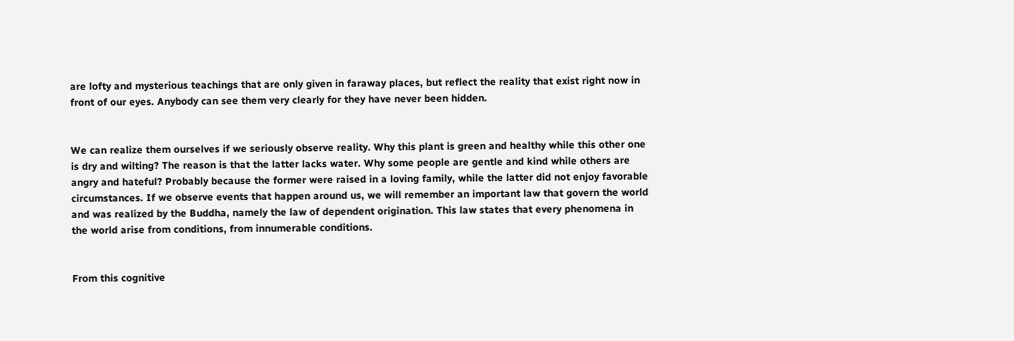are lofty and mysterious teachings that are only given in faraway places, but reflect the reality that exist right now in front of our eyes. Anybody can see them very clearly for they have never been hidden.


We can realize them ourselves if we seriously observe reality. Why this plant is green and healthy while this other one is dry and wilting? The reason is that the latter lacks water. Why some people are gentle and kind while others are angry and hateful? Probably because the former were raised in a loving family, while the latter did not enjoy favorable circumstances. If we observe events that happen around us, we will remember an important law that govern the world and was realized by the Buddha, namely the law of dependent origination. This law states that every phenomena in the world arise from conditions, from innumerable conditions.


From this cognitive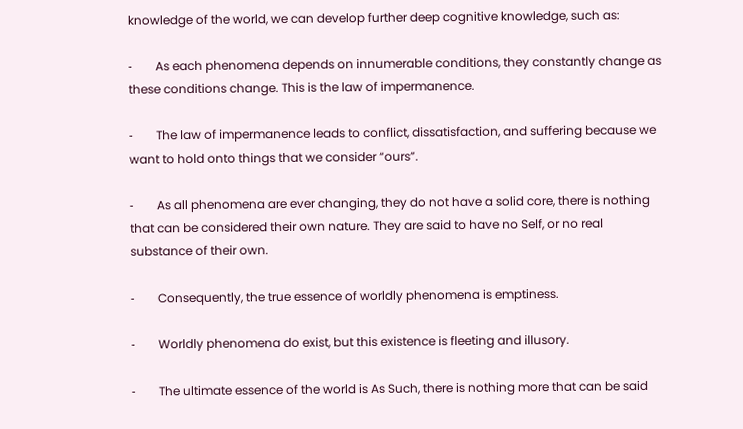knowledge of the world, we can develop further deep cognitive knowledge, such as:

˗        As each phenomena depends on innumerable conditions, they constantly change as these conditions change. This is the law of impermanence.

˗        The law of impermanence leads to conflict, dissatisfaction, and suffering because we want to hold onto things that we consider “ours”.

˗        As all phenomena are ever changing, they do not have a solid core, there is nothing that can be considered their own nature. They are said to have no Self, or no real substance of their own.

˗        Consequently, the true essence of worldly phenomena is emptiness.

˗        Worldly phenomena do exist, but this existence is fleeting and illusory.

˗        The ultimate essence of the world is As Such, there is nothing more that can be said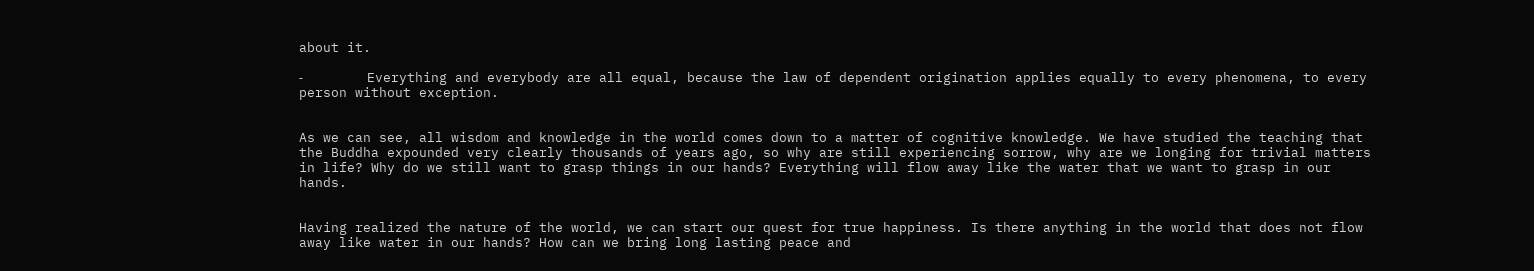about it.

˗        Everything and everybody are all equal, because the law of dependent origination applies equally to every phenomena, to every person without exception.


As we can see, all wisdom and knowledge in the world comes down to a matter of cognitive knowledge. We have studied the teaching that the Buddha expounded very clearly thousands of years ago, so why are still experiencing sorrow, why are we longing for trivial matters in life? Why do we still want to grasp things in our hands? Everything will flow away like the water that we want to grasp in our hands.


Having realized the nature of the world, we can start our quest for true happiness. Is there anything in the world that does not flow away like water in our hands? How can we bring long lasting peace and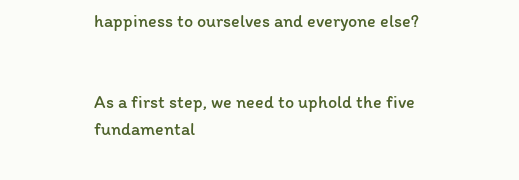happiness to ourselves and everyone else?


As a first step, we need to uphold the five fundamental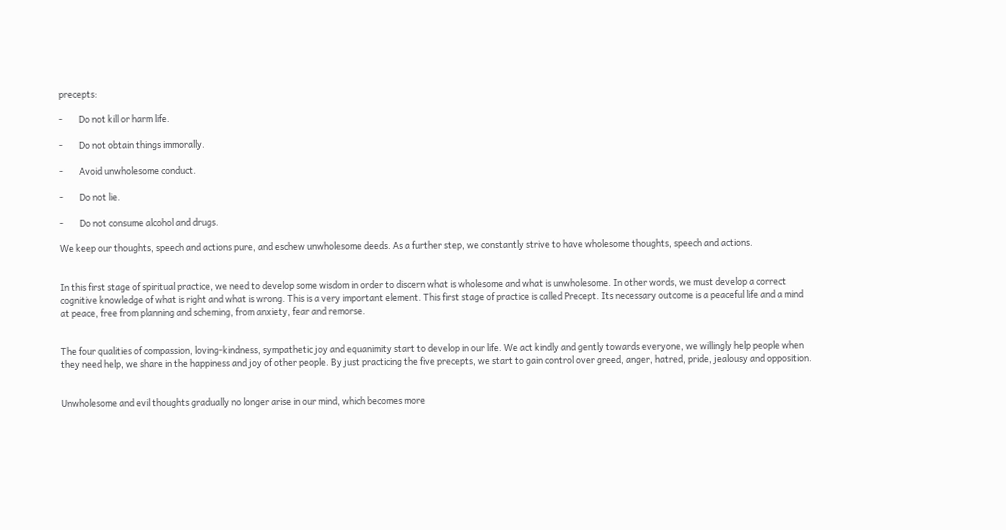precepts:

˗        Do not kill or harm life.

˗        Do not obtain things immorally.

˗        Avoid unwholesome conduct.

˗        Do not lie.

˗        Do not consume alcohol and drugs.

We keep our thoughts, speech and actions pure, and eschew unwholesome deeds. As a further step, we constantly strive to have wholesome thoughts, speech and actions.


In this first stage of spiritual practice, we need to develop some wisdom in order to discern what is wholesome and what is unwholesome. In other words, we must develop a correct cognitive knowledge of what is right and what is wrong. This is a very important element. This first stage of practice is called Precept. Its necessary outcome is a peaceful life and a mind at peace, free from planning and scheming, from anxiety, fear and remorse.


The four qualities of compassion, loving-kindness, sympathetic joy and equanimity start to develop in our life. We act kindly and gently towards everyone, we willingly help people when they need help, we share in the happiness and joy of other people. By just practicing the five precepts, we start to gain control over greed, anger, hatred, pride, jealousy and opposition.


Unwholesome and evil thoughts gradually no longer arise in our mind, which becomes more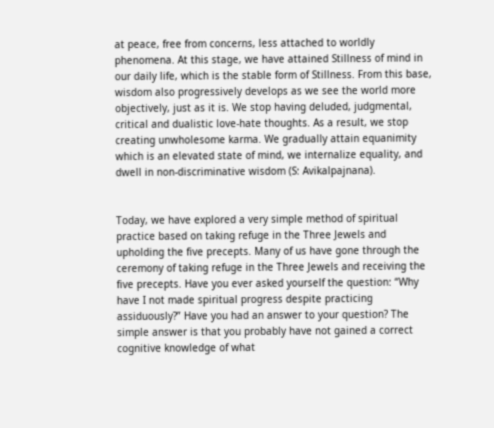at peace, free from concerns, less attached to worldly phenomena. At this stage, we have attained Stillness of mind in our daily life, which is the stable form of Stillness. From this base, wisdom also progressively develops as we see the world more objectively, just as it is. We stop having deluded, judgmental, critical and dualistic love-hate thoughts. As a result, we stop creating unwholesome karma. We gradually attain equanimity which is an elevated state of mind, we internalize equality, and dwell in non-discriminative wisdom (S: Avikalpajnana).


Today, we have explored a very simple method of spiritual practice based on taking refuge in the Three Jewels and upholding the five precepts. Many of us have gone through the ceremony of taking refuge in the Three Jewels and receiving the five precepts. Have you ever asked yourself the question: “Why have I not made spiritual progress despite practicing assiduously?” Have you had an answer to your question? The simple answer is that you probably have not gained a correct cognitive knowledge of what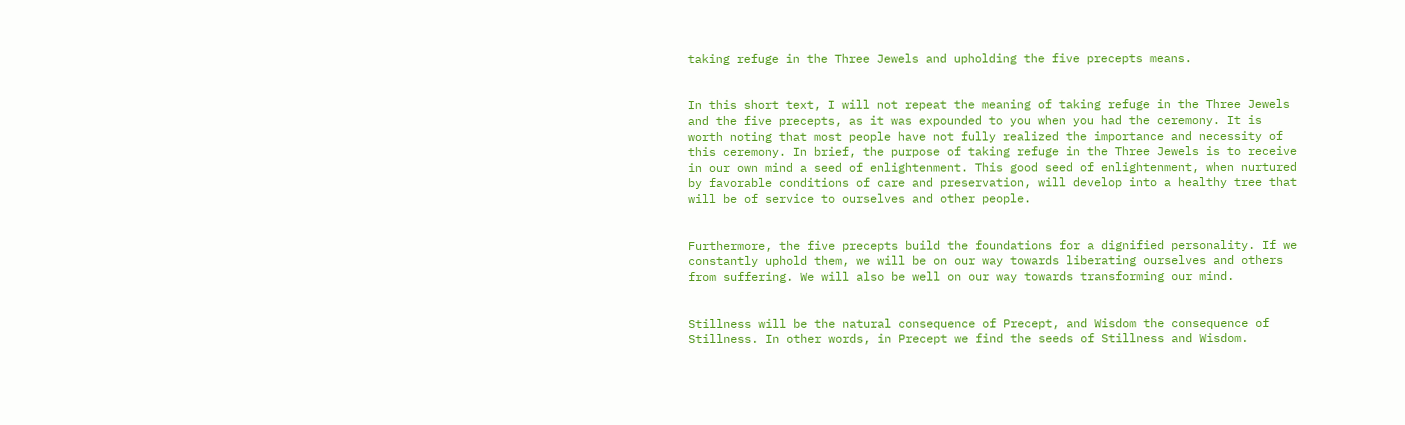taking refuge in the Three Jewels and upholding the five precepts means.


In this short text, I will not repeat the meaning of taking refuge in the Three Jewels and the five precepts, as it was expounded to you when you had the ceremony. It is worth noting that most people have not fully realized the importance and necessity of this ceremony. In brief, the purpose of taking refuge in the Three Jewels is to receive in our own mind a seed of enlightenment. This good seed of enlightenment, when nurtured by favorable conditions of care and preservation, will develop into a healthy tree that will be of service to ourselves and other people.


Furthermore, the five precepts build the foundations for a dignified personality. If we constantly uphold them, we will be on our way towards liberating ourselves and others from suffering. We will also be well on our way towards transforming our mind.


Stillness will be the natural consequence of Precept, and Wisdom the consequence of Stillness. In other words, in Precept we find the seeds of Stillness and Wisdom.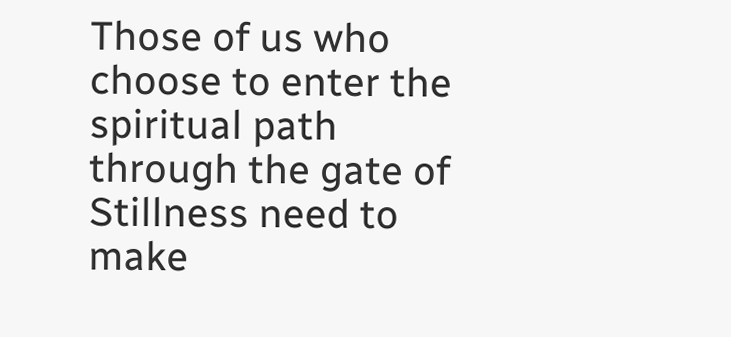Those of us who choose to enter the spiritual path through the gate of Stillness need to make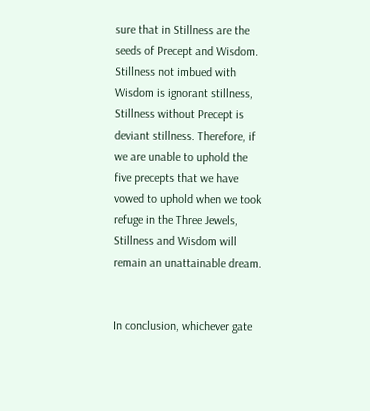sure that in Stillness are the seeds of Precept and Wisdom. Stillness not imbued with Wisdom is ignorant stillness, Stillness without Precept is deviant stillness. Therefore, if we are unable to uphold the five precepts that we have vowed to uphold when we took refuge in the Three Jewels, Stillness and Wisdom will remain an unattainable dream.


In conclusion, whichever gate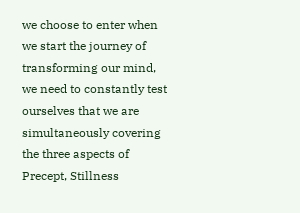we choose to enter when we start the journey of transforming our mind, we need to constantly test ourselves that we are simultaneously covering the three aspects of Precept, Stillness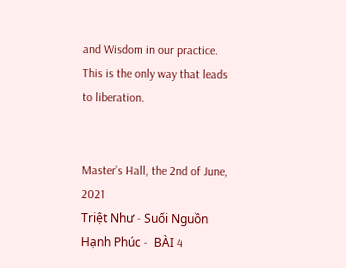and Wisdom in our practice. This is the only way that leads to liberation.


Master’s Hall, the 2nd of June, 2021
Triệt Như - Suối Nguồn Hạnh Phúc -  BÀI 4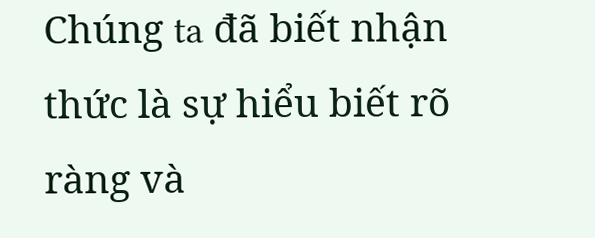Chúng ta đã biết nhận thức là sự hiểu biết rõ ràng và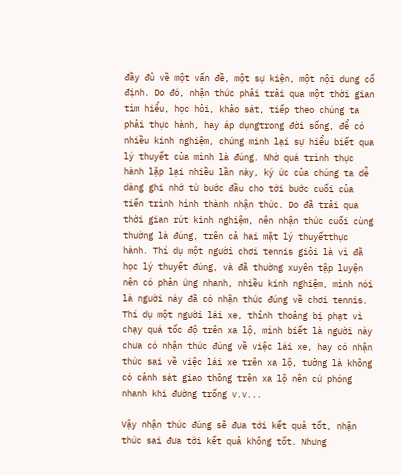đầy đủ về một vấn đề, một sự kiện, một nội dung cố định. Do đó, nhận thức phải trải qua một thời gian tìm hiểu, học hỏi, khảo sát, tiếp theo chúng ta phải thực hành, hay áp dụngtrong đời sống, để có nhiều kinh nghiệm, chứng minh lại sự hiểu biết qua lý thuyết của mình là đúng. Nhờ quá trình thực hành lặp lại nhiều lần này, ký ức của chúng ta dễ dàng ghi nhớ từ bước đầu cho tới bước cuối của tiến trình hình thành nhận thức. Do đã trải qua thời gian rút kinh nghiệm, nên nhận thức cuối cùng thường là đúng, trên cả hai mặt lý thuyếtthực hành. Thí dụ một người chơi tennis giỏi là vì đã học lý thuyết đúng, và đã thường xuyên tập luyện nên có phản ứng nhanh, nhiều kinh nghiệm, mình nói là người này đã có nhận thức đúng về chơi tennis. Thí dụ một người lái xe, thỉnh thoảng bị phạt vì chạy quá tốc độ trên xa lộ, mình biết là người này chưa có nhận thức đúng về việc lái xe, hay có nhận thức sai về việc lái xe trên xa lộ, tưởng là không có cảnh sát giao thông trên xa lộ nên cứ phóng nhanh khi đường trống v.v...

Vậy nhận thức đúng sẽ đưa tới kết quả tốt, nhận thức sai đưa tới kết quả không tốt. Nhưng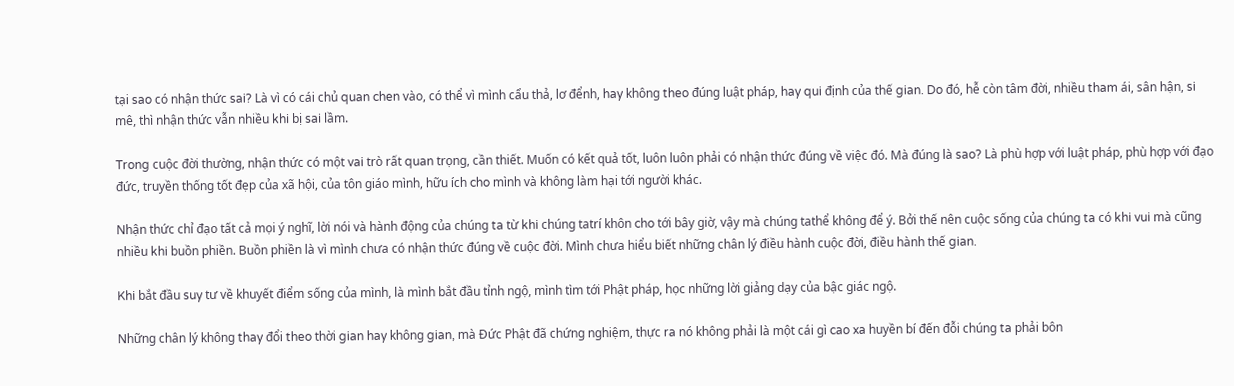tại sao có nhận thức sai? Là vì có cái chủ quan chen vào, có thể vì mình cẩu thả, lơ đểnh, hay không theo đúng luật pháp, hay qui định của thế gian. Do đó, hễ còn tâm đời, nhiều tham ái, sân hận, si mê, thì nhận thức vẫn nhiều khi bị sai lầm.

Trong cuộc đời thường, nhận thức có một vai trò rất quan trọng, cần thiết. Muốn có kết quả tốt, luôn luôn phải có nhận thức đúng về việc đó. Mà đúng là sao? Là phù hợp với luật pháp, phù hợp với đạo đức, truyền thống tốt đẹp của xã hội, của tôn giáo mình, hữu ích cho mình và không làm hại tới người khác.

Nhận thức chỉ đạo tất cả mọi ý nghĩ, lời nói và hành động của chúng ta từ khi chúng tatrí khôn cho tới bây giờ, vậy mà chúng tathể không để ý. Bởi thế nên cuộc sống của chúng ta có khi vui mà cũng nhiều khi buồn phiền. Buồn phiền là vì mình chưa có nhận thức đúng về cuộc đời. Mình chưa hiểu biết những chân lý điều hành cuộc đời, điều hành thế gian.

Khi bắt đầu suy tư về khuyết điểm sống của mình, là mình bắt đầu tỉnh ngộ, mình tìm tới Phật pháp, học những lời giảng dạy của bậc giác ngộ.

Những chân lý không thay đổi theo thời gian hay không gian, mà Đức Phật đã chứng nghiệm, thực ra nó không phải là một cái gì cao xa huyền bí đến đỗi chúng ta phải bôn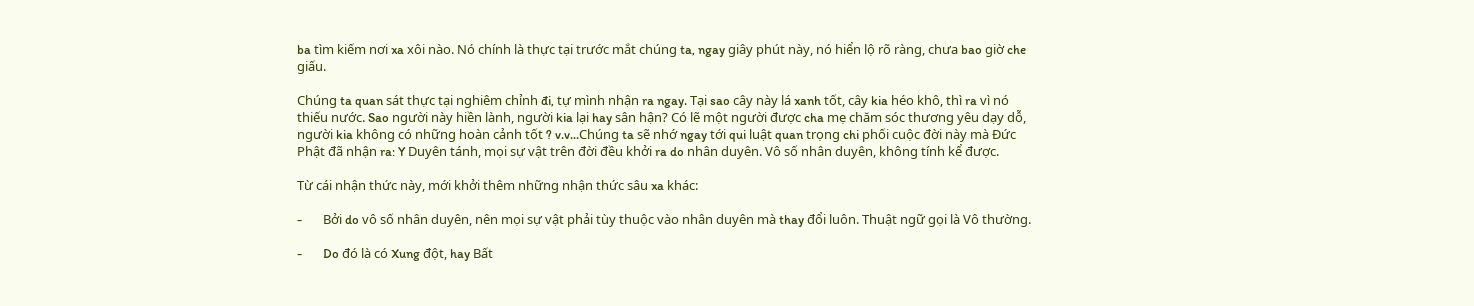ba tìm kiếm nơi xa xôi nào. Nó chính là thực tại trước mắt chúng ta, ngay giây phút này, nó hiển lộ rõ ràng, chưa bao giờ che giấu.

Chúng ta quan sát thực tại nghiêm chỉnh đi, tự mình nhận ra ngay. Tại sao cây này lá xanh tốt, cây kia héo khô, thì ra vì nó thiếu nước. Sao người này hiền lành, người kia lại hay sân hận? Có lẽ một người được cha mẹ chăm sóc thương yêu dạy dỗ, người kia không có những hoàn cảnh tốt ? v.v...Chúng ta sẽ nhớ ngay tới qui luật quan trọng chi phối cuộc đời này mà Đức Phật đã nhận ra: Y Duyên tánh, mọi sự vật trên đời đều khởi ra do nhân duyên. Vô số nhân duyên, không tính kể được.

Từ cái nhận thức này, mới khởi thêm những nhận thức sâu xa khác:

-       Bởi do vô số nhân duyên, nên mọi sự vật phải tùy thuộc vào nhân duyên mà thay đổi luôn. Thuật ngữ gọi là Vô thường.

-       Do đó là có Xung đột, hay Bất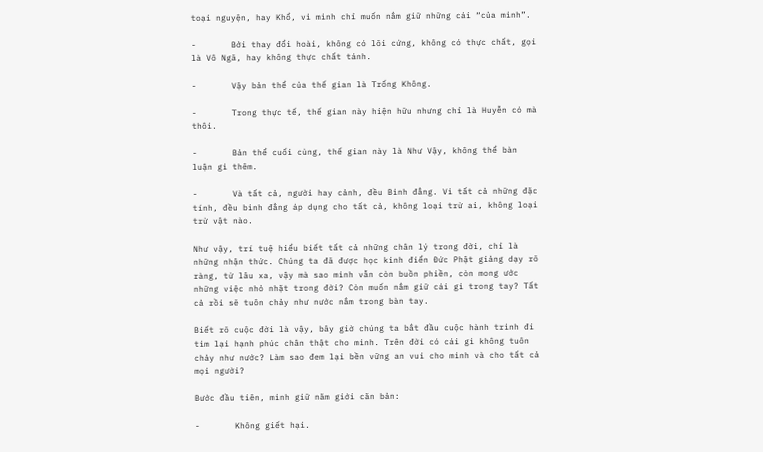toại nguyện, hay Khổ, vì mình chỉ muốn nắm giữ những cái “của mình”.

-       Bởi thay đổi hoài, không có lõi cứng, không có thực chất, gọi là Vô Ngã, hay không thực chất tánh.

-       Vậy bản thể của thế gian là Trống Không.

-       Trong thực tế, thế gian này hiện hữu nhưng chỉ là Huyễn có mà thôi.

-       Bản thể cuối cùng, thế gian này là Như Vậy, không thể bàn luận gì thêm.

-       Và tất cả, người hay cảnh, đều Bình đẳng. Vì tất cả những đặc tính, đều bình đẳng áp dụng cho tất cả, không loại trừ ai, không loại trừ vật nào.

Như vậy, trí tuệ hiểu biết tất cả những chân lý trong đời, chỉ là những nhận thức. Chúng ta đã được học kinh điển Đức Phật giảng dạy rõ ràng, từ lâu xa, vậy mà sao mình vẫn còn buồn phiền, còn mong ước những việc nhỏ nhặt trong đời? Còn muốn nắm giữ cái gì trong tay? Tất cả rồi sẽ tuôn chảy như nước nắm trong bàn tay.

Biết rõ cuộc đời là vậy, bây giờ chúng ta bắt đầu cuộc hành trình đi tìm lại hạnh phúc chân thật cho mình. Trên đời có cái gì không tuôn chảy như nước? Làm sao đem lại bền vững an vui cho mình và cho tất cả mọi người?

Bước đầu tiên, mình giữ năm giới căn bản:

-       Không giết hại.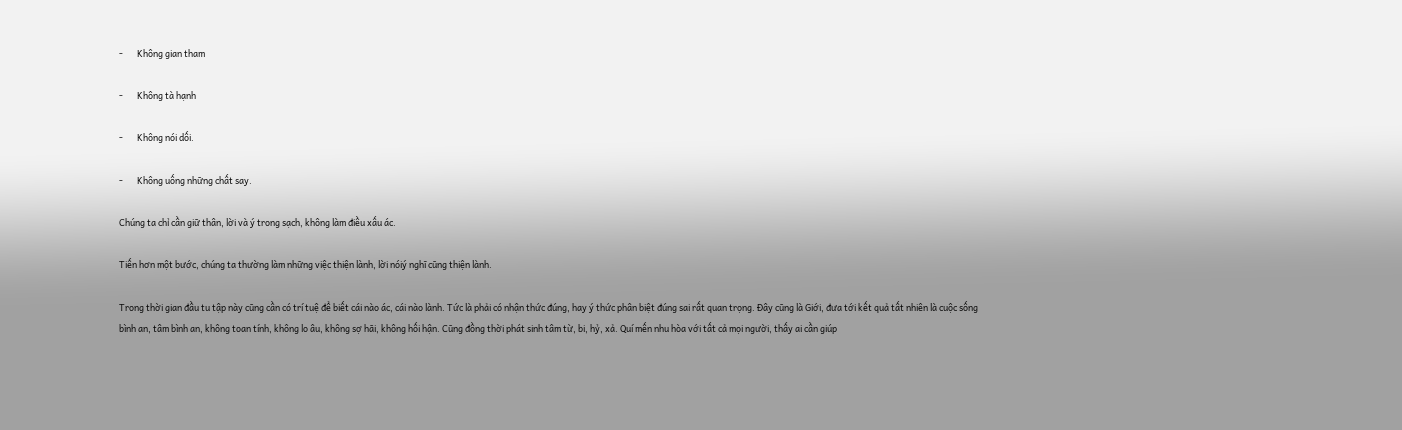-       Không gian tham

-       Không tà hạnh

-       Không nói dối.

-       Không uống những chất say.

Chúng ta chỉ cần giữ thân, lời và ý trong sạch, không làm điều xấu ác.

Tiến hơn một bước, chúng ta thường làm những việc thiện lành, lời nóiý nghĩ cũng thiện lành.

Trong thời gian đầu tu tập này cũng cần có trí tuệ để biết cái nào ác, cái nào lành. Tức là phải có nhận thức đúng, hay ý thức phân biệt đúng sai rất quan trọng. Đây cũng là Giới, đưa tới kết quả tất nhiên là cuộc sống bình an, tâm bình an, không toan tính, không lo âu, không sợ hãi, không hối hận. Cũng đồng thời phát sinh tâm từ, bi, hỷ, xả. Quí mến nhu hòa với tất cả mọi người, thấy ai cần giúp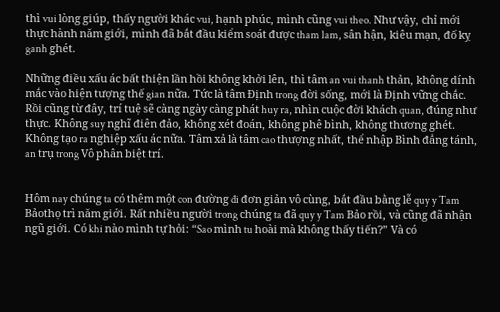thì vui lòng giúp, thấy người khác vui, hạnh phúc, mình cũng vui theo. Như vậy, chỉ mới thực hành năm giới, mình đã bắt đầu kiểm soát được tham lam, sân hận, kiêu mạn, đố kỵ ganh ghét.

Những điều xấu ác bất thiện lần hồi không khởi lên, thì tâm an vui thanh thản, không dính mắc vào hiện tượng thế gian nữa. Tức là tâm Định trong đời sống, mới là Định vững chắc. Rồi cũng từ đây, trí tuệ sẽ càng ngày càng phát huy ra, nhìn cuộc đời khách quan, đúng như thực. Không suy nghĩ điên đảo, không xét đoán, không phê bình, không thương ghét. Không tạo ra nghiệp xấu ác nữa. Tâm xả là tâm cao thượng nhất, thể nhập Bình đẳng tánh, an trụ trong Vô phân biệt trí.


Hôm nay chúng ta có thêm một con đường đi đơn giản vô cùng, bắt đầu bằng lễ quy y Tam Bảothọ trì năm giới. Rất nhiều người trong chúng ta đã quy y Tam Bảo rồi, và cũng đã nhận ngũ giới. Có khi nào mình tự hỏi: “Sao mình tu hoài mà không thấy tiến?” Và có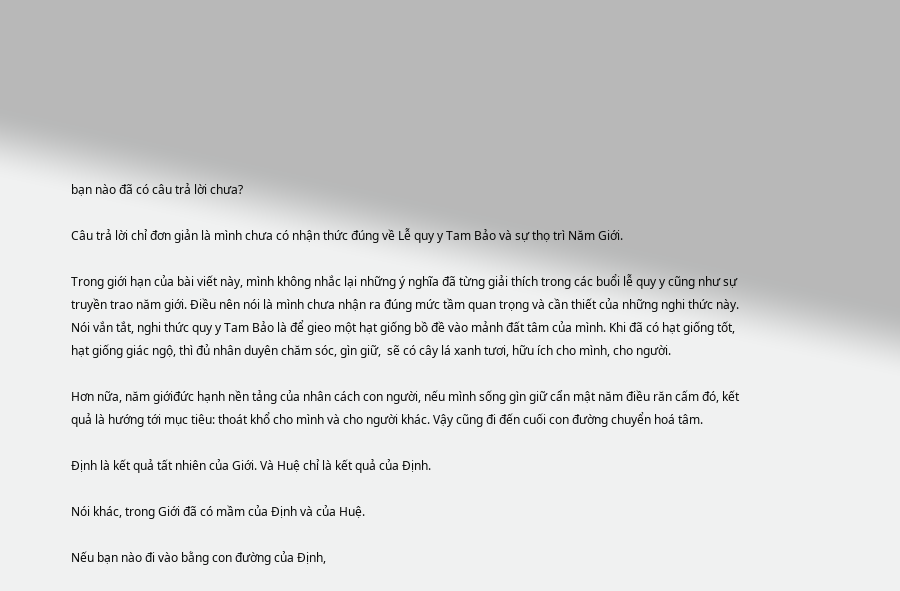bạn nào đã có câu trả lời chưa?

Câu trả lời chỉ đơn giản là mình chưa có nhận thức đúng về Lễ quy y Tam Bảo và sự thọ trì Năm Giới.

Trong giới hạn của bài viết này, mình không nhắc lại những ý nghĩa đã từng giải thích trong các buổi lễ quy y cũng như sự truyền trao năm giới. Điều nên nói là mình chưa nhận ra đúng mức tầm quan trọng và cần thiết của những nghi thức này. Nói vắn tắt, nghi thức quy y Tam Bảo là để gieo một hạt giống bồ đề vào mảnh đất tâm của mình. Khi đã có hạt giống tốt, hạt giống giác ngộ, thì đủ nhân duyên chăm sóc, gìn giữ,  sẽ có cây lá xanh tươi, hữu ích cho mình, cho người.

Hơn nữa, năm giớiđức hạnh nền tảng của nhân cách con người, nếu mình sống gìn giữ cẩn mật năm điều răn cấm đó, kết quả là hướng tới mục tiêu: thoát khổ cho mình và cho người khác. Vậy cũng đi đến cuối con đường chuyển hoá tâm.

Định là kết quả tất nhiên của Giới. Và Huệ chỉ là kết quả của Định.

Nói khác, trong Giới đã có mầm của Định và của Huệ.

Nếu bạn nào đi vào bằng con đường của Định,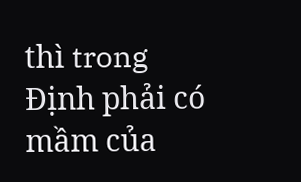thì trong Định phải có mầm của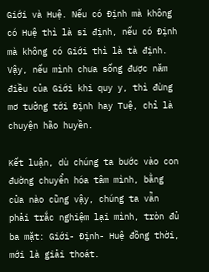Giới và Huệ. Nếu có Định mà không có Huệ thì là si định, nếu có Định mà không có Giới thì là tà định. Vậy, nếu mình chưa sống được năm điều của Giới khi quy y, thì đừng mơ tưởng tới Định hay Tuệ, chỉ là chuyện hão huyền.

Kết luận, dù chúng ta bước vào con đường chuyển hóa tâm mình, bằng cửa nào cũng vậy, chúng ta vẫn phải trắc nghiệm lại mình, tròn đủ ba mặt: Giới- Định- Huệ đồng thời, mới là giải thoát.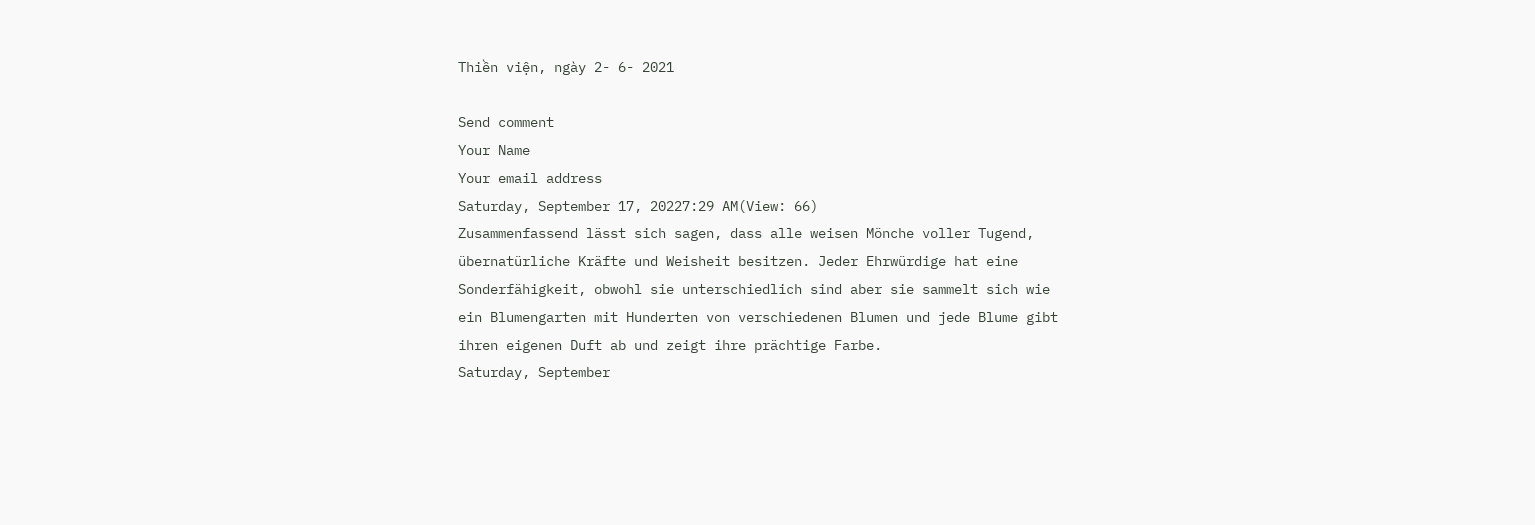Thiền viện, ngày 2- 6- 2021

Send comment
Your Name
Your email address
Saturday, September 17, 20227:29 AM(View: 66)
Zusammenfassend lässt sich sagen, dass alle weisen Mönche voller Tugend, übernatürliche Kräfte und Weisheit besitzen. Jeder Ehrwürdige hat eine Sonderfähigkeit, obwohl sie unterschiedlich sind aber sie sammelt sich wie ein Blumengarten mit Hunderten von verschiedenen Blumen und jede Blume gibt ihren eigenen Duft ab und zeigt ihre prächtige Farbe.
Saturday, September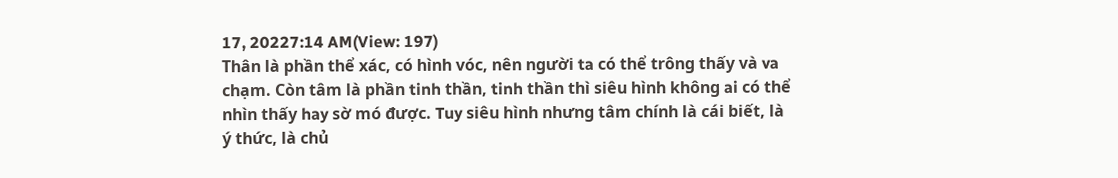17, 20227:14 AM(View: 197)
Thân là phần thể xác, có hình vóc, nên người ta có thể trông thấy và va chạm. Còn tâm là phần tinh thần, tinh thần thì siêu hình không ai có thể nhìn thấy hay sờ mó được. Tuy siêu hình nhưng tâm chính là cái biết, là ý thức, là chủ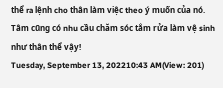thể ra lệnh cho thân làm việc theo ý muốn của nó. Tâm cũng có nhu cầu chăm sóc tắm rửa làm vệ sinh như thân thể vậy!
Tuesday, September 13, 202210:43 AM(View: 201)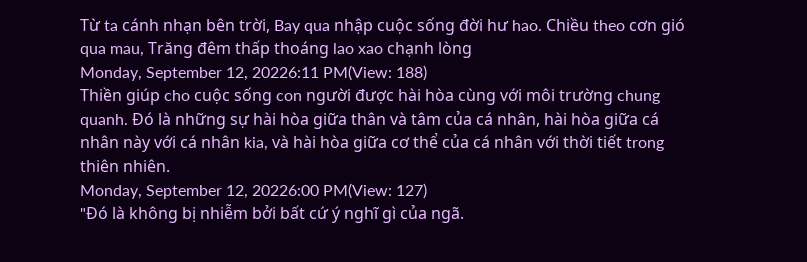Từ ta cánh nhạn bên trời, Bay qua nhập cuộc sống đời hư hao. Chiều theo cơn gió qua mau, Trăng đêm thấp thoáng lao xao chạnh lòng
Monday, September 12, 20226:11 PM(View: 188)
Thiền giúp cho cuộc sống con người được hài hòa cùng với môi trường chung quanh. Đó là những sự hài hòa giữa thân và tâm của cá nhân, hài hòa giữa cá nhân này với cá nhân kia, và hài hòa giữa cơ thể của cá nhân với thời tiết trong thiên nhiên.
Monday, September 12, 20226:00 PM(View: 127)
"Đó là không bị nhiễm bởi bất cứ ý nghĩ gì của ngã.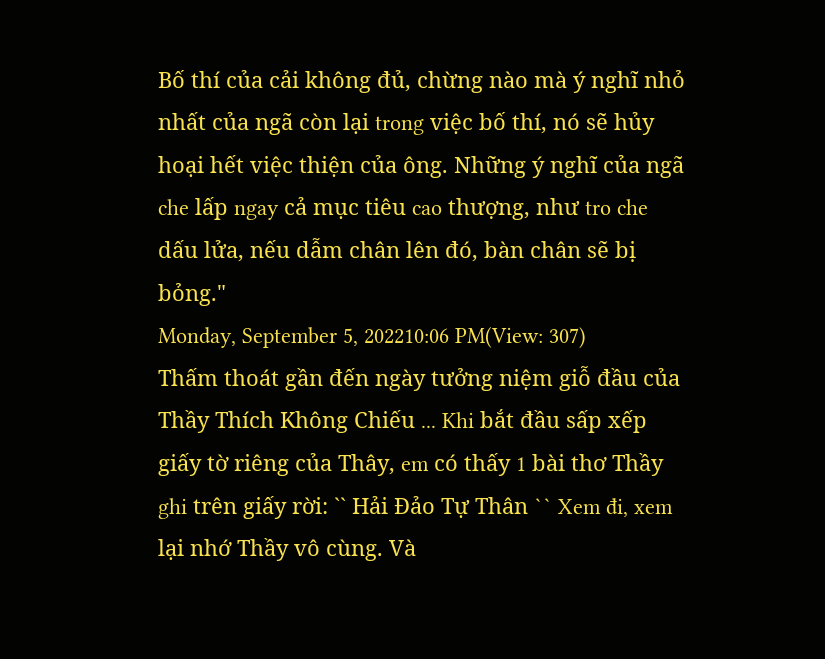Bố thí của cải không đủ, chừng nào mà ý nghĩ nhỏ nhất của ngã còn lại trong việc bố thí, nó sẽ hủy hoại hết việc thiện của ông. Những ý nghĩ của ngã che lấp ngay cả mục tiêu cao thượng, như tro che dấu lửa, nếu dẫm chân lên đó, bàn chân sẽ bị bỏng."
Monday, September 5, 202210:06 PM(View: 307)
Thấm thoát gần đến ngày tưởng niệm giỗ đầu của Thầy Thích Không Chiếu ... Khi bắt đầu sấp xếp giấy tờ riêng của Thây, em có thấy 1 bài thơ Thầy ghi trên giấy rời: `` Hải Đảo Tự Thân `` Xem đi, xem lại nhớ Thầy vô cùng. Và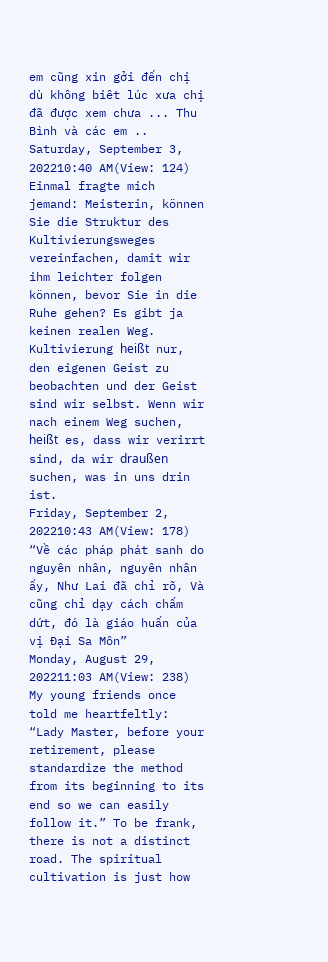em cũng xin gởi đến chị dù không biêt lúc xưa chị đã được xem chưa ... Thu Bình và các em ..
Saturday, September 3, 202210:40 AM(View: 124)
Einmal fragte mich jemand: Meisterin, können Sie die Struktur des Kultivierungsweges vereinfachen, damit wir ihm leichter folgen können, bevor Sie in die Ruhe gehen? Es gibt ja keinen realen Weg. Kultivierung heißt nur, den eigenen Geist zu beobachten und der Geist sind wir selbst. Wenn wir nach einem Weg suchen, heißt es, dass wir verirrt sind, da wir draußen suchen, was in uns drin ist.
Friday, September 2, 202210:43 AM(View: 178)
“Về các pháp phát sanh do nguyên nhân, nguyên nhân ấy, Như Lai đã chỉ rõ, Và cũng chỉ dạy cách chấm dứt, đó là giáo huấn của vị Đại Sa Môn”
Monday, August 29, 202211:03 AM(View: 238)
My young friends once told me heartfeltly: “Lady Master, before your retirement, please standardize the method from its beginning to its end so we can easily follow it.” To be frank, there is not a distinct road. The spiritual cultivation is just how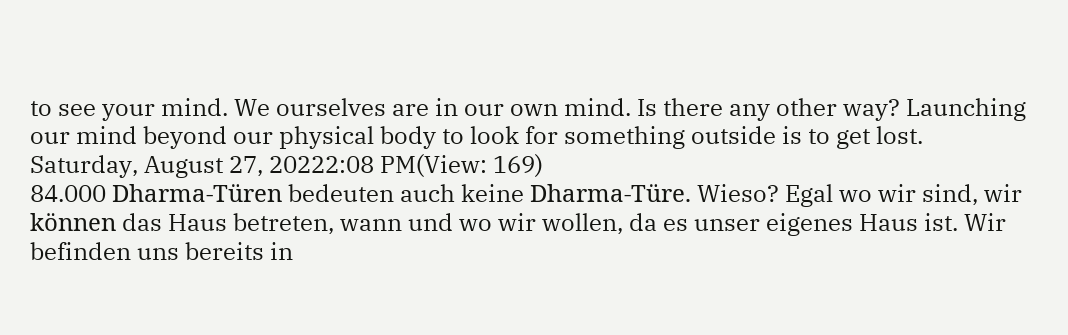to see your mind. We ourselves are in our own mind. Is there any other way? Launching our mind beyond our physical body to look for something outside is to get lost.
Saturday, August 27, 20222:08 PM(View: 169)
84.000 Dharma-Türen bedeuten auch keine Dharma-Türe. Wieso? Egal wo wir sind, wir können das Haus betreten, wann und wo wir wollen, da es unser eigenes Haus ist. Wir befinden uns bereits in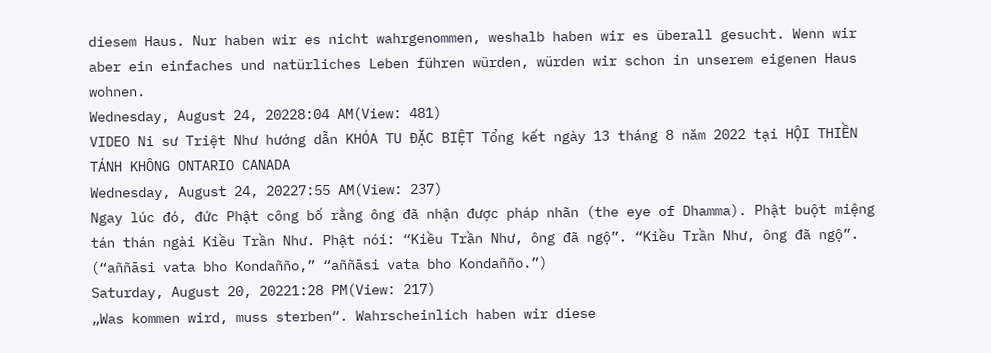diesem Haus. Nur haben wir es nicht wahrgenommen, weshalb haben wir es überall gesucht. Wenn wir aber ein einfaches und natürliches Leben führen würden, würden wir schon in unserem eigenen Haus wohnen.
Wednesday, August 24, 20228:04 AM(View: 481)
VIDEO Ni sư Triệt Như hướng dẫn KHÓA TU ĐẶC BIỆT Tổng kết ngày 13 tháng 8 năm 2022 tại HỘI THIỀN TÁNH KHÔNG ONTARIO CANADA
Wednesday, August 24, 20227:55 AM(View: 237)
Ngay lúc đó, đức Phật công bố rằng ông đã nhận được pháp nhãn (the eye of Dhamma). Phật buột miệng tán thán ngài Kiều Trần Như. Phật nói: “Kiều Trần Như, ông đã ngộ”. “Kiều Trần Như, ông đã ngộ”. (“aññāsi vata bho Kondañño,” “aññāsi vata bho Kondañño.”)
Saturday, August 20, 20221:28 PM(View: 217)
„Was kommen wird, muss sterben“. Wahrscheinlich haben wir diese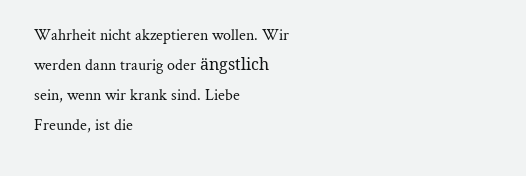Wahrheit nicht akzeptieren wollen. Wir werden dann traurig oder ängstlich sein, wenn wir krank sind. Liebe Freunde, ist die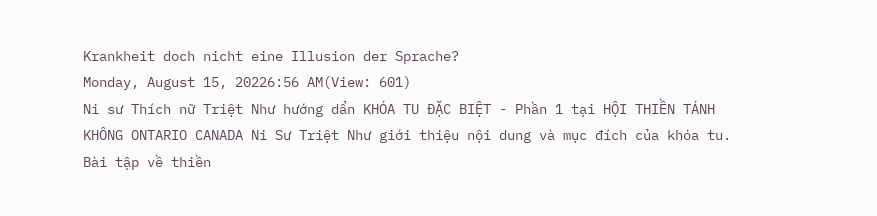Krankheit doch nicht eine Illusion der Sprache?
Monday, August 15, 20226:56 AM(View: 601)
Ni sư Thích nữ Triệt Như hướng dẩn KHÓA TU ĐẶC BIỆT - Phần 1 tại HỘI THIỀN TÁNH KHÔNG ONTARIO CANADA Ni Sư Triệt Như giới thiệu nội dung và mục đích của khóa tu. Bài tập về thiền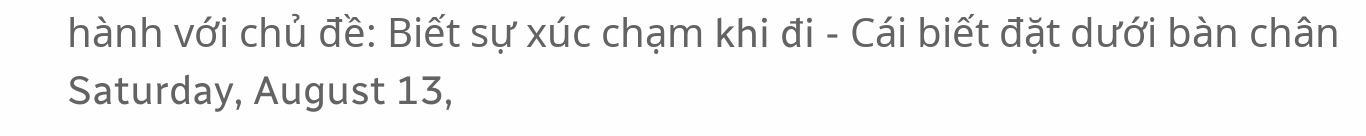hành với chủ đề: Biết sự xúc chạm khi đi - Cái biết đặt dưới bàn chân
Saturday, August 13,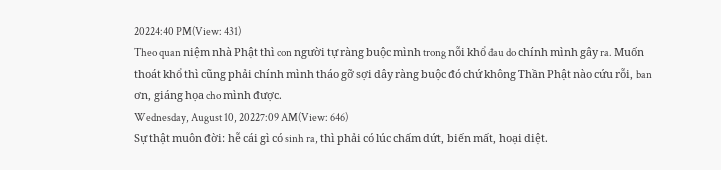20224:40 PM(View: 431)
Theo quan niệm nhà Phật thì con người tự ràng buộc mình trong nỗi khổ đau do chính mình gây ra. Muốn thoát khổ thì cũng phải chính mình tháo gỡ sợi dây ràng buộc đó chứ không Thần Phật nào cứu rỗi, ban ơn, giáng họa cho mình được.
Wednesday, August 10, 20227:09 AM(View: 646)
Sự thật muôn đời: hễ cái gì có sinh ra, thì phải có lúc chấm dứt, biến mất, hoại diệt.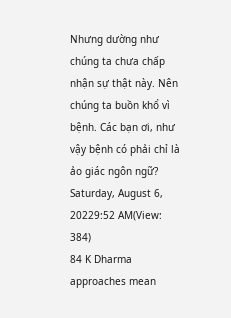Nhưng dường như chúng ta chưa chấp nhận sự thật này. Nên chúng ta buồn khổ vì bệnh. Các bạn ơi, như vậy bệnh có phải chỉ là ảo giác ngôn ngữ?
Saturday, August 6, 20229:52 AM(View: 384)
84 K Dharma approaches mean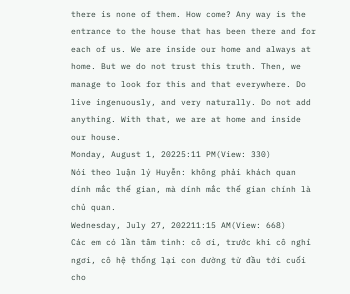there is none of them. How come? Any way is the entrance to the house that has been there and for each of us. We are inside our home and always at home. But we do not trust this truth. Then, we manage to look for this and that everywhere. Do live ingenuously, and very naturally. Do not add anything. With that, we are at home and inside our house.
Monday, August 1, 20225:11 PM(View: 330)
Nói theo luận lý Huyễn: không phải khách quan dính mắc thế gian, mà dính mắc thế gian chính là chủ quan.
Wednesday, July 27, 202211:15 AM(View: 668)
Các em có lần tâm tình: cô ơi, trước khi cô nghỉ ngơi, cô hệ thống lại con đường từ đầu tới cuối cho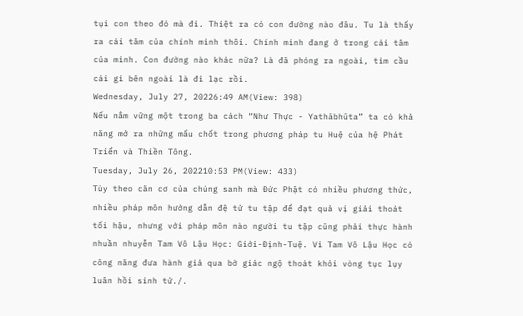tụi con theo đó mà đi. Thiệt ra có con đường nào đâu. Tu là thấy ra cái tâm của chính mình thôi. Chính mình đang ở trong cái tâm của mình. Con đường nào khác nữa? Là đã phóng ra ngoài, tìm cầu cái gì bên ngoài là đi lạc rồi.
Wednesday, July 27, 20226:49 AM(View: 398)
Nếu nắm vững một trong ba cách “Như Thực - Yathābhūta” ta có khả năng mở ra những mấu chốt trong phương pháp tu Huệ của hệ Phát Triển và Thiền Tông.
Tuesday, July 26, 202210:53 PM(View: 433)
Tùy theo căn cơ của chúng sanh mà Đức Phật có nhiều phương thức, nhiều pháp môn hướng dẫn đệ tử tu tập để đạt quả vị giải thoát tối hậu, nhưng với pháp môn nào người tu tập cũng phải thực hành nhuần nhuyễn Tam Vô Lậu Học: Giới-Định-Tuệ. Vì Tam Vô Lậu Học có công năng đưa hành giả qua bờ giác ngộ thoát khỏi vòng tục lụy luân hồi sinh tử./.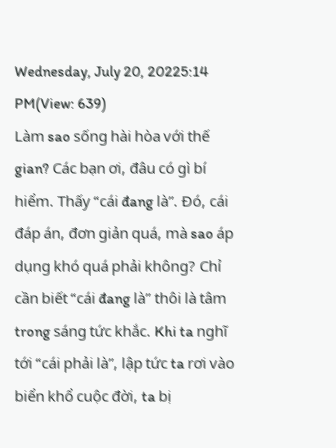Wednesday, July 20, 20225:14 PM(View: 639)
Làm sao sống hài hòa với thế gian? Các bạn ơi, đâu có gì bí hiểm. Thấy “cái đang là”. Đó, cái đáp án, đơn giản quá, mà sao áp dụng khó quá phải không? Chỉ cần biết “cái đang là” thôi là tâm trong sáng tức khắc. Khi ta nghĩ tới “cái phải là”, lập tức ta rơi vào biển khổ cuộc đời, ta bị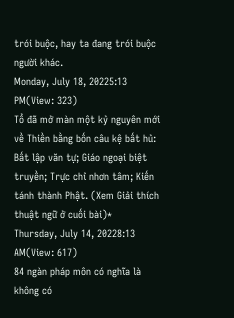trói buộc, hay ta đang trói buộc người khác.
Monday, July 18, 20225:13 PM(View: 323)
Tổ đã mở màn một kỷ nguyên mới về Thiền bằng bốn câu kệ bất hủ: Bất lập văn tự; Giáo ngoại biệt truyền; Trực chỉ nhơn tâm; Kiến tánh thành Phật. (Xem Giải thích thuật ngữ ở cuối bài)*
Thursday, July 14, 20228:13 AM(View: 617)
84 ngàn pháp môn có nghĩa là không có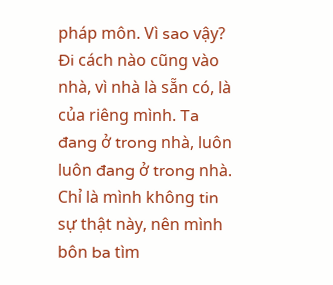pháp môn. Vì sao vậy? Đi cách nào cũng vào nhà, vì nhà là sẵn có, là của riêng mình. Ta đang ở trong nhà, luôn luôn đang ở trong nhà. Chỉ là mình không tin sự thật này, nên mình bôn ba tìm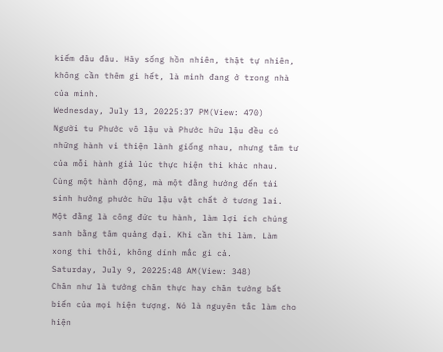kiếm đâu đâu. Hãy sống hồn nhiên, thật tự nhiên, không cần thêm gì hết, là mình đang ở trong nhà của mình.
Wednesday, July 13, 20225:37 PM(View: 470)
Người tu Phước vô lậu và Phước hữu lậu đều có những hành vi thiện lành giống nhau, nhưng tâm tư của mỗi hành giả lúc thực hiện thì khác nhau. Cùng một hành động, mà một đằng hướng đến tái sinh hưởng phước hữu lậu vật chất ở tương lai. Một đằng là công đức tu hành, làm lợi ích chúng sanh bằng tâm quảng đại. Khi cần thì làm. Làm xong thì thôi, không dính mắc gì cả.
Saturday, July 9, 20225:48 AM(View: 348)
Chân như là tướng chân thực hay chân tướng bất biến của mọi hiện tượng. Nó là nguyên tắc làm cho hiện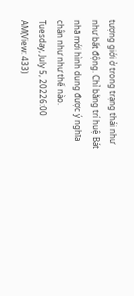tượng giới ở trong trạng thái như như bất động. Chỉ bằng trí huệ Bát nhã mới hình dung được ý nghĩa chân như như thế nào.
Tuesday, July 5, 20226:00 AM(View: 433)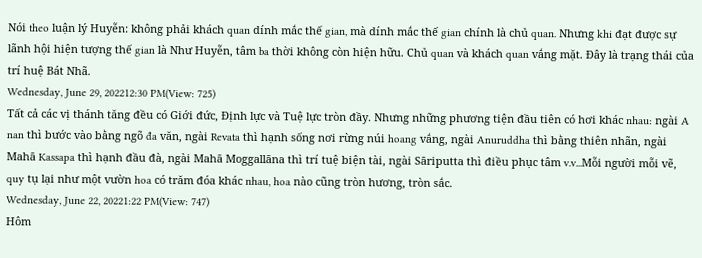Nói theo luận lý Huyễn: không phải khách quan dính mắc thế gian, mà dính mắc thế gian chính là chủ quan. Nhưng khi đạt được sự lãnh hội hiện tượng thế gian là Như Huyễn, tâm ba thời không còn hiện hữu. Chủ quan và khách quan vắng mặt. Đây là trạng thái của trí huệ Bát Nhã.
Wednesday, June 29, 202212:30 PM(View: 725)
Tất cả các vị thánh tăng đều có Giới đức, Định lực và Tuệ lực tròn đầy. Nhưng những phương tiện đầu tiên có hơi khác nhau: ngài A nan thì bước vào bằng ngõ đa văn, ngài Revata thì hạnh sống nơi rừng núi hoang vắng, ngài Anuruddha thì bằng thiên nhãn, ngài Mahā Kassapa thì hạnh đầu đà, ngài Mahā Moggallāna thì trí tuệ biện tài, ngài Sāriputta thì điều phục tâm v.v...Mỗi người mỗi vẽ, quy tụ lại như một vườn hoa có trăm đóa khác nhau, hoa nào cũng tròn hương, tròn sắc.
Wednesday, June 22, 20221:22 PM(View: 747)
Hôm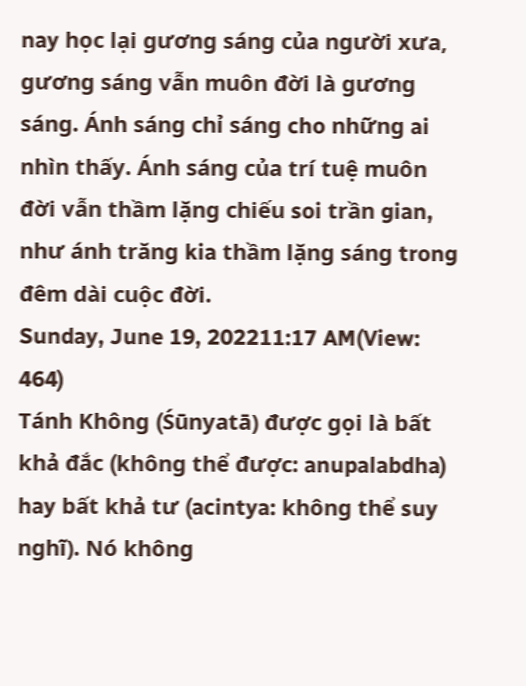nay học lại gương sáng của người xưa, gương sáng vẫn muôn đời là gương sáng. Ánh sáng chỉ sáng cho những ai nhìn thấy. Ánh sáng của trí tuệ muôn đời vẫn thầm lặng chiếu soi trần gian, như ánh trăng kia thầm lặng sáng trong đêm dài cuộc đời.
Sunday, June 19, 202211:17 AM(View: 464)
Tánh Không (Śūnyatā) được gọi là bất khả đắc (không thể được: anupalabdha) hay bất khả tư (acintya: không thể suy nghĩ). Nó không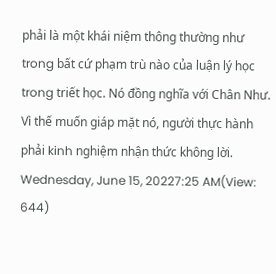phải là một khái niệm thông thường như trong bất cứ phạm trù nào của luận lý học trong triết học. Nó đồng nghĩa với Chân Như. Vì thế muốn giáp mặt nó, người thực hành phải kinh nghiệm nhận thức không lời.
Wednesday, June 15, 20227:25 AM(View: 644)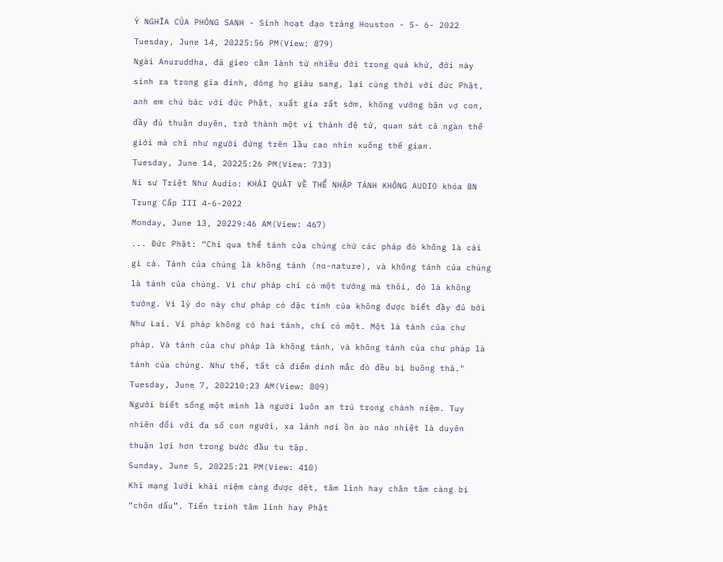Ý NGHĨA CỦA PHÓNG SANH - Sinh hoạt đạo trảng Houston - 5- 6- 2022
Tuesday, June 14, 20225:56 PM(View: 879)
Ngài Anuruddha, đã gieo căn lành từ nhiều đời trong quá khứ, đời này sinh ra trong gia đình, dòng họ giàu sang, lại cùng thời với đức Phật, anh em chú bác với đức Phật, xuất gia rất sớm, không vướng bận vợ con, đầy đủ thuận duyên, trở thành một vị thánh đệ tử, quan sát cả ngàn thế giới mà chỉ như người đứng trên lầu cao nhìn xuống thế gian.
Tuesday, June 14, 20225:26 PM(View: 733)
Ni sư Triệt Như Audio: KHÁI QUÁT VỀ THỂ NHẬP TÁNH KHÔNG AUDIO khóa BN Trung Cấp III 4-6-2022
Monday, June 13, 20229:46 AM(View: 467)
... Đức Phật: “Chỉ qua thể tánh của chúng chứ các pháp đó không là cái gì cả. Tánh của chúng là không tánh (no-nature), và không tánh của chúng là tánh của chúng. Vì chư pháp chỉ có một tướng mà thôi, đó là không tướng. Vì lý do này chư pháp có đặc tính của không được biết đầy đủ bởi Như Lai. Vì pháp không có hai tánh, chỉ có một. Một là tánh của chư pháp. Và tánh của chư pháp là không tánh, và không tánh của chư pháp là tánh của chúng. Như thế, tất cả điểm dính mắc đó đều bị buông thả."
Tuesday, June 7, 202210:23 AM(View: 809)
Người biết sống một mình là người luôn an trú trong chánh niệm. Tuy nhiên đối với đa số con người, xa lánh nơi ồn ào náo nhiệt là duyên thuận lợi hơn trong bước đầu tu tập.
Sunday, June 5, 20225:21 PM(View: 410)
Khi mạng lưới khái niệm càng được dệt, tâm linh hay chân tâm càng bị “chôn dấu”. Tiến trình tâm linh hay Phật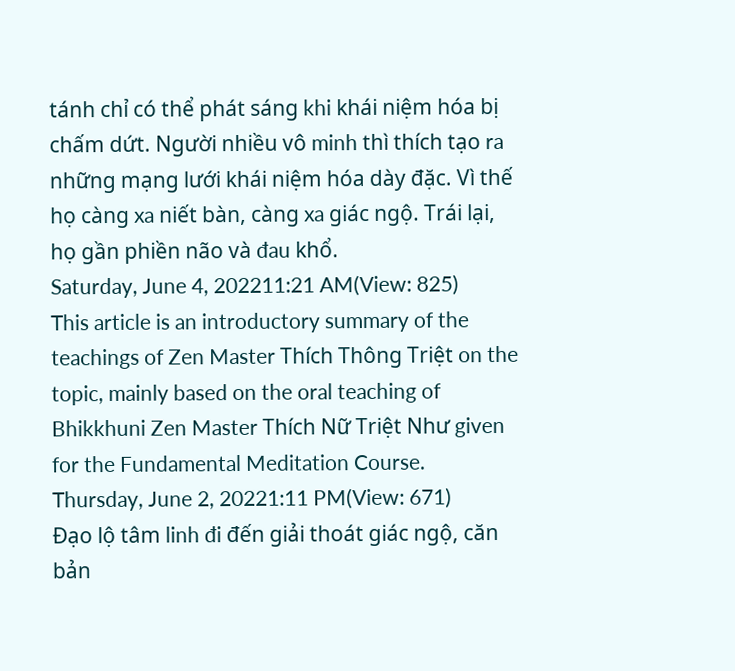tánh chỉ có thể phát sáng khi khái niệm hóa bị chấm dứt. Người nhiều vô minh thì thích tạo ra những mạng lưới khái niệm hóa dày đặc. Vì thế họ càng xa niết bàn, càng xa giác ngộ. Trái lại, họ gần phiền não và đau khổ.
Saturday, June 4, 202211:21 AM(View: 825)
This article is an introductory summary of the teachings of Zen Master Thích Thông Triệt on the topic, mainly based on the oral teaching of Bhikkhuni Zen Master Thích Nữ Triệt Như given for the Fundamental Meditation Course.
Thursday, June 2, 20221:11 PM(View: 671)
Đạo lộ tâm linh đi đến giải thoát giác ngộ, căn bản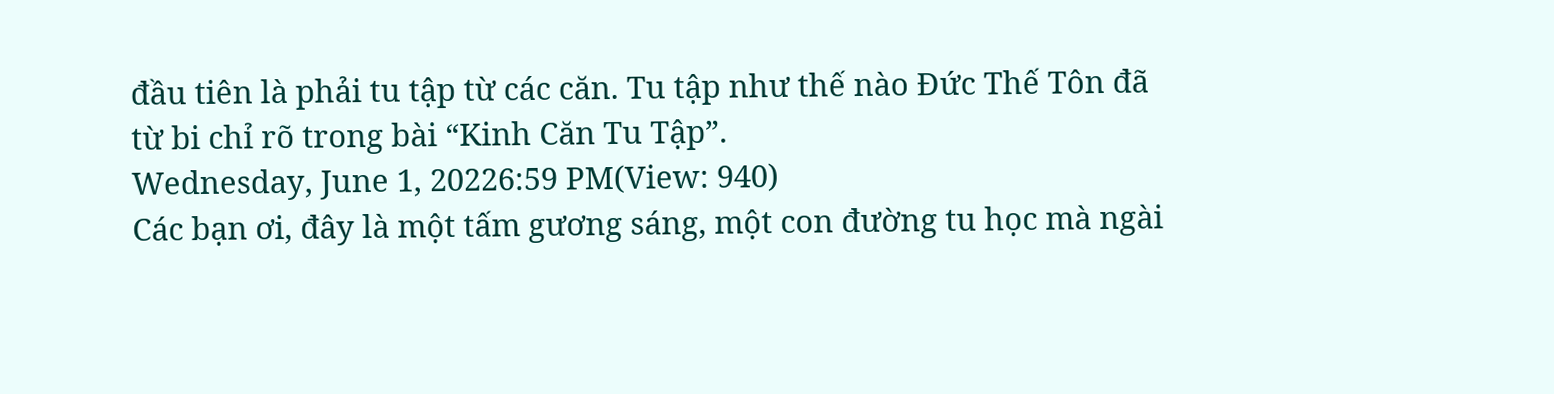đầu tiên là phải tu tập từ các căn. Tu tập như thế nào Đức Thế Tôn đã từ bi chỉ rõ trong bài “Kinh Căn Tu Tập”.
Wednesday, June 1, 20226:59 PM(View: 940)
Các bạn ơi, đây là một tấm gương sáng, một con đường tu học mà ngài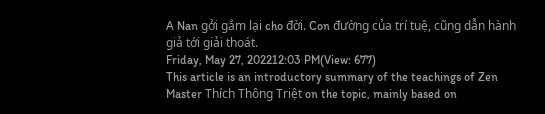A Nan gởi gắm lại cho đời. Con đường của trí tuệ, cũng dẫn hành giả tới giải thoát.
Friday, May 27, 202212:03 PM(View: 677)
This article is an introductory summary of the teachings of Zen Master Thích Thông Triệt on the topic, mainly based on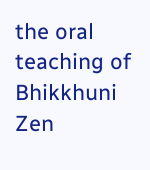the oral teaching of Bhikkhuni Zen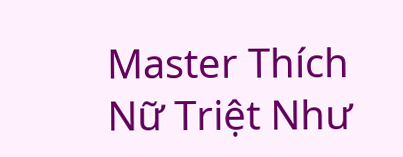Master Thích Nữ Triệt Như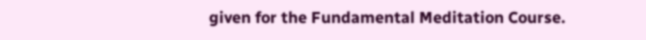given for the Fundamental Meditation Course.